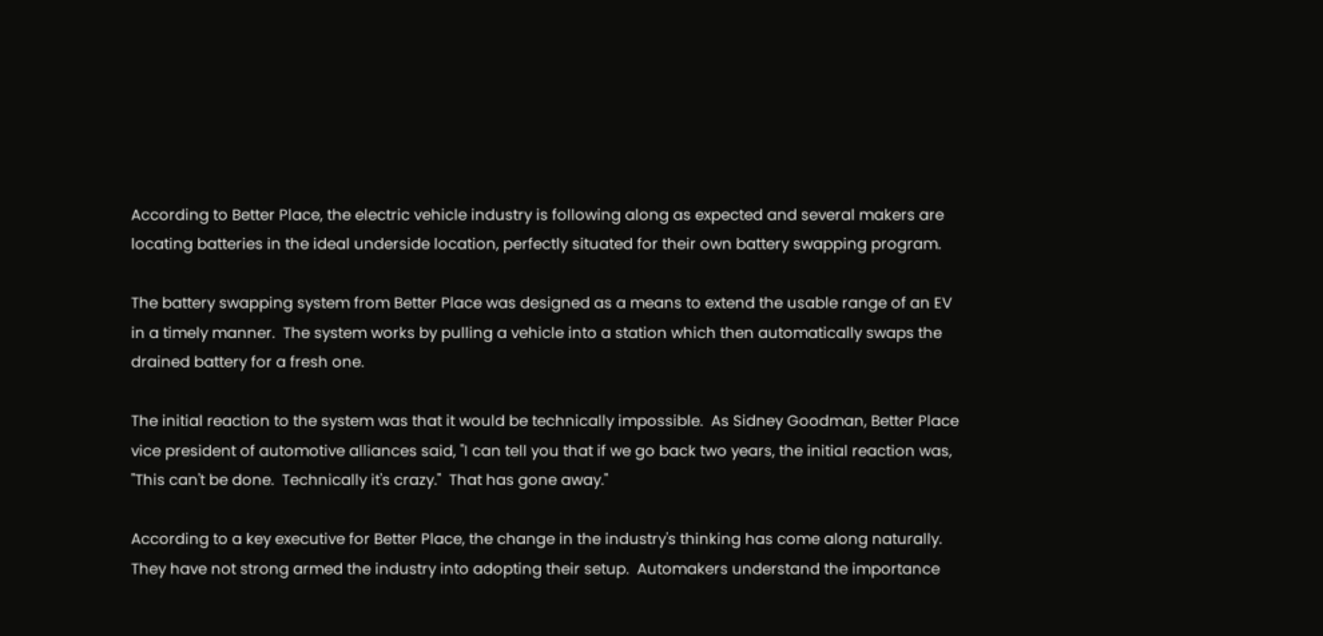According to Better Place, the electric vehicle industry is following along as expected and several makers are locating batteries in the ideal underside location, perfectly situated for their own battery swapping program.

The battery swapping system from Better Place was designed as a means to extend the usable range of an EV in a timely manner.  The system works by pulling a vehicle into a station which then automatically swaps the drained battery for a fresh one.

The initial reaction to the system was that it would be technically impossible.  As Sidney Goodman, Better Place vice president of automotive alliances said, "I can tell you that if we go back two years, the initial reaction was, "This can't be done.  Technically it's crazy."  That has gone away."

According to a key executive for Better Place, the change in the industry's thinking has come along naturally.  They have not strong armed the industry into adopting their setup.  Automakers understand the importance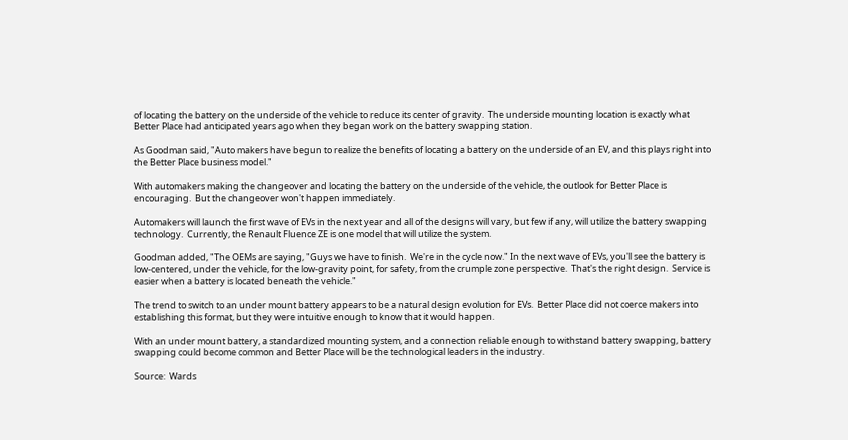of locating the battery on the underside of the vehicle to reduce its center of gravity.  The underside mounting location is exactly what Better Place had anticipated years ago when they began work on the battery swapping station.

As Goodman said, "Auto makers have begun to realize the benefits of locating a battery on the underside of an EV, and this plays right into the Better Place business model."

With automakers making the changeover and locating the battery on the underside of the vehicle, the outlook for Better Place is encouraging.  But the changeover won't happen immediately.

Automakers will launch the first wave of EVs in the next year and all of the designs will vary, but few if any, will utilize the battery swapping technology.  Currently, the Renault Fluence ZE is one model that will utilize the system.

Goodman added, "The OEMs are saying, "Guys we have to finish.  We're in the cycle now." In the next wave of EVs, you'll see the battery is low-centered, under the vehicle, for the low-gravity point, for safety, from the crumple zone perspective.  That's the right design.  Service is easier when a battery is located beneath the vehicle."

The trend to switch to an under mount battery appears to be a natural design evolution for EVs.  Better Place did not coerce makers into establishing this format, but they were intuitive enough to know that it would happen.

With an under mount battery, a standardized mounting system, and a connection reliable enough to withstand battery swapping, battery swapping could become common and Better Place will be the technological leaders in the industry.

Source:  Wards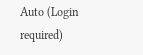Auto (Login required)